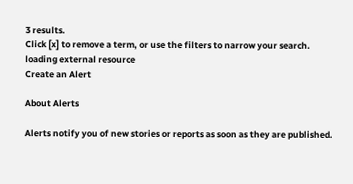3 results.
Click [x] to remove a term, or use the filters to narrow your search.
loading external resource
Create an Alert

About Alerts

Alerts notify you of new stories or reports as soon as they are published.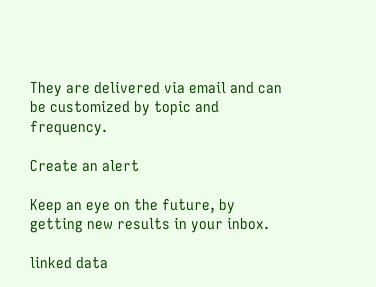They are delivered via email and can be customized by topic and frequency.

Create an alert

Keep an eye on the future, by getting new results in your inbox.

linked data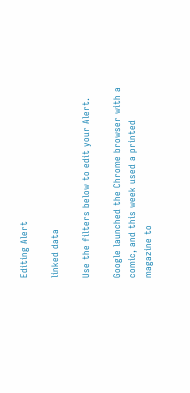Editing Alert

linked data

Use the filters below to edit your Alert.

Google launched the Chrome browser with a comic, and this week used a printed magazine to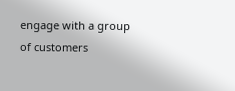engage with a group of customers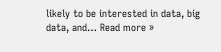likely to be interested in data, big data, and… Read more »